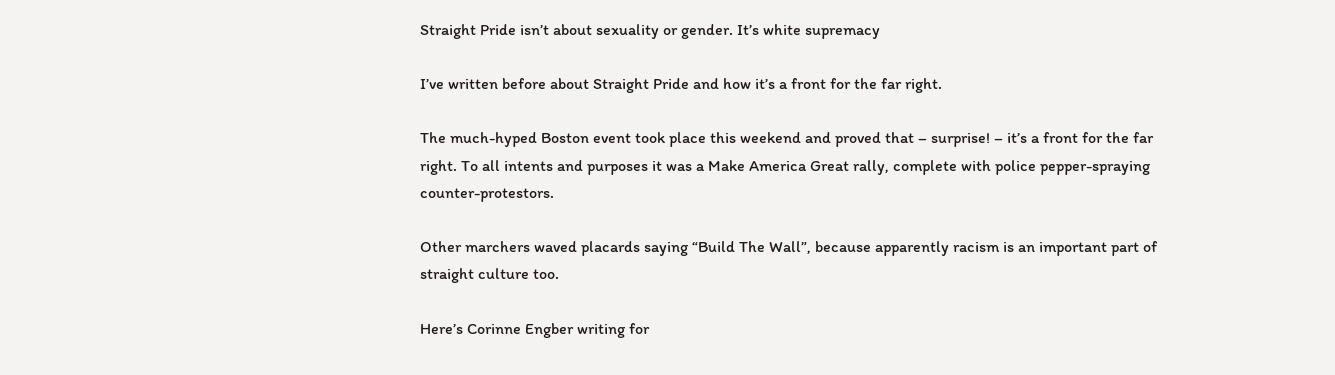Straight Pride isn’t about sexuality or gender. It’s white supremacy

I’ve written before about Straight Pride and how it’s a front for the far right.

The much-hyped Boston event took place this weekend and proved that – surprise! – it’s a front for the far right. To all intents and purposes it was a Make America Great rally, complete with police pepper-spraying counter-protestors.

Other marchers waved placards saying “Build The Wall”, because apparently racism is an important part of straight culture too.

Here’s Corinne Engber writing for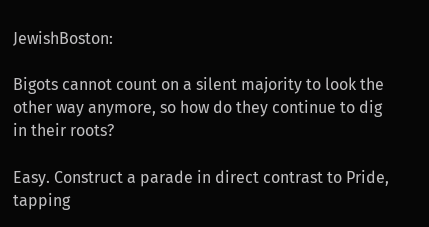JewishBoston:

Bigots cannot count on a silent majority to look the other way anymore, so how do they continue to dig in their roots?

Easy. Construct a parade in direct contrast to Pride, tapping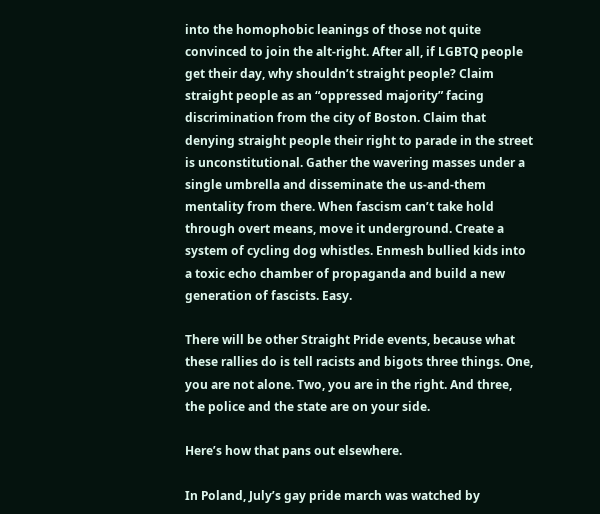into the homophobic leanings of those not quite convinced to join the alt-right. After all, if LGBTQ people get their day, why shouldn’t straight people? Claim straight people as an “oppressed majority” facing discrimination from the city of Boston. Claim that denying straight people their right to parade in the street is unconstitutional. Gather the wavering masses under a single umbrella and disseminate the us-and-them mentality from there. When fascism can’t take hold through overt means, move it underground. Create a system of cycling dog whistles. Enmesh bullied kids into a toxic echo chamber of propaganda and build a new generation of fascists. Easy.

There will be other Straight Pride events, because what these rallies do is tell racists and bigots three things. One, you are not alone. Two, you are in the right. And three, the police and the state are on your side.

Here’s how that pans out elsewhere.

In Poland, July’s gay pride march was watched by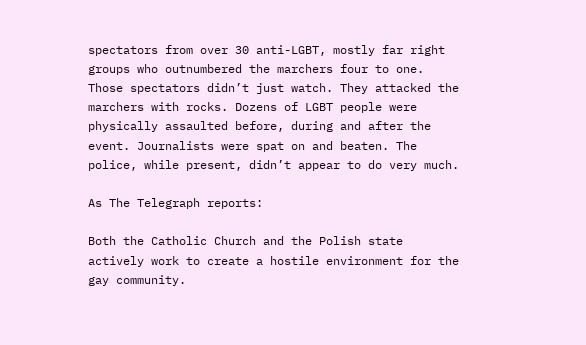spectators from over 30 anti-LGBT, mostly far right groups who outnumbered the marchers four to one. Those spectators didn’t just watch. They attacked the marchers with rocks. Dozens of LGBT people were physically assaulted before, during and after the event. Journalists were spat on and beaten. The police, while present, didn’t appear to do very much.

As The Telegraph reports:

Both the Catholic Church and the Polish state actively work to create a hostile environment for the gay community.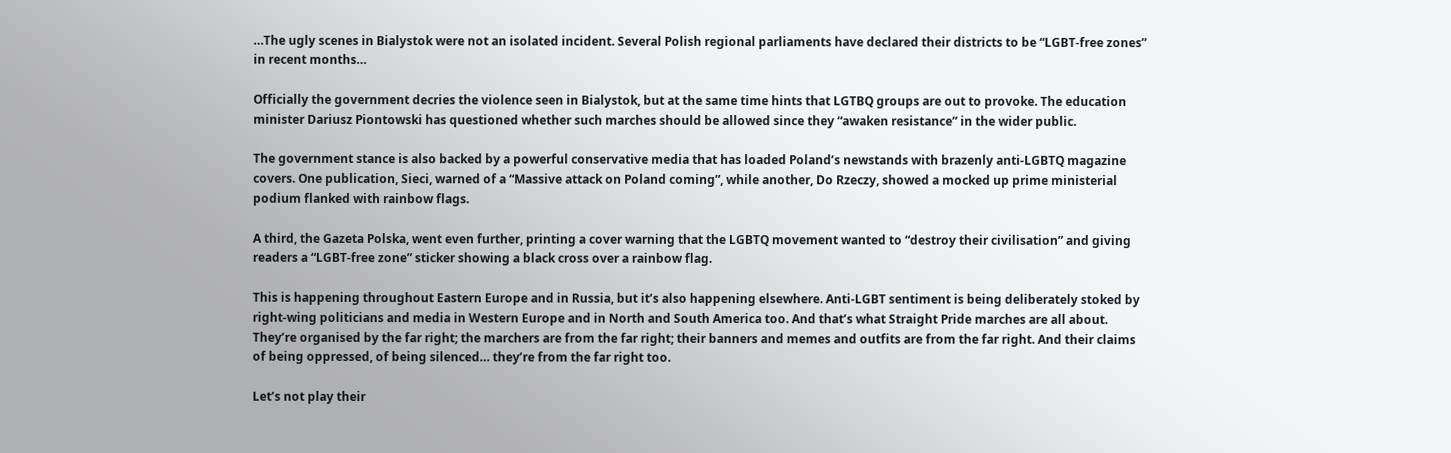…The ugly scenes in Bialystok were not an isolated incident. Several Polish regional parliaments have declared their districts to be “LGBT-free zones” in recent months…

Officially the government decries the violence seen in Bialystok, but at the same time hints that LGTBQ groups are out to provoke. The education minister Dariusz Piontowski has questioned whether such marches should be allowed since they “awaken resistance” in the wider public.

The government stance is also backed by a powerful conservative media that has loaded Poland’s newstands with brazenly anti-LGBTQ magazine covers. One publication, Sieci, warned of a “Massive attack on Poland coming”, while another, Do Rzeczy, showed a mocked up prime ministerial podium flanked with rainbow flags.

A third, the Gazeta Polska, went even further, printing a cover warning that the LGBTQ movement wanted to “destroy their civilisation” and giving readers a “LGBT-free zone” sticker showing a black cross over a rainbow flag.

This is happening throughout Eastern Europe and in Russia, but it’s also happening elsewhere. Anti-LGBT sentiment is being deliberately stoked by right-wing politicians and media in Western Europe and in North and South America too. And that’s what Straight Pride marches are all about. They’re organised by the far right; the marchers are from the far right; their banners and memes and outfits are from the far right. And their claims of being oppressed, of being silenced… they’re from the far right too.

Let’s not play their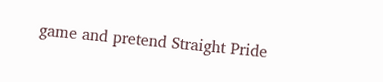game and pretend Straight Pride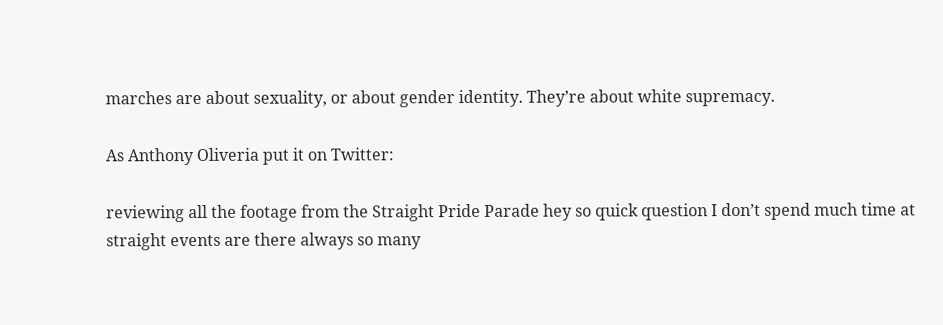marches are about sexuality, or about gender identity. They’re about white supremacy.

As Anthony Oliveria put it on Twitter:

reviewing all the footage from the Straight Pride Parade hey so quick question I don’t spend much time at straight events are there always so many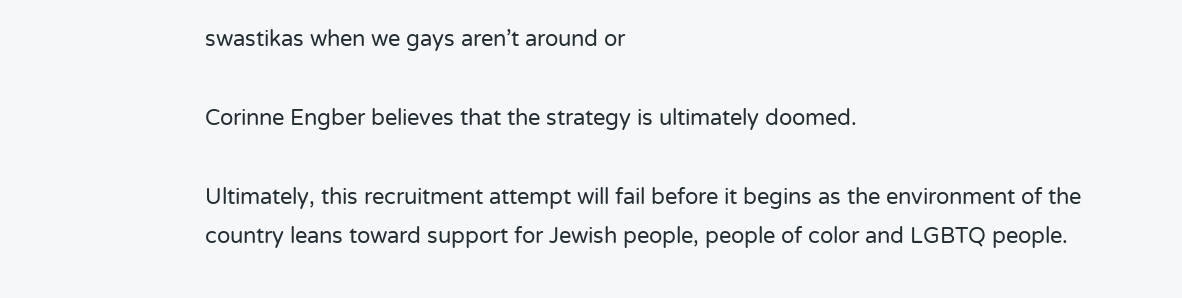swastikas when we gays aren’t around or

Corinne Engber believes that the strategy is ultimately doomed.

Ultimately, this recruitment attempt will fail before it begins as the environment of the country leans toward support for Jewish people, people of color and LGBTQ people.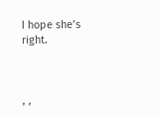I hope she’s right.



, ,